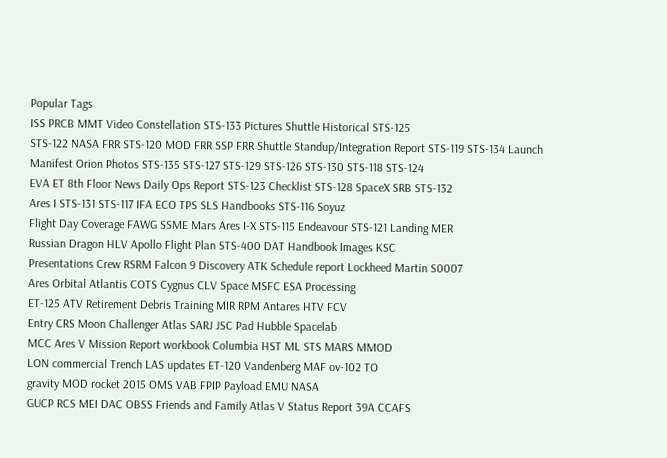Popular Tags
ISS PRCB MMT Video Constellation STS-133 Pictures Shuttle Historical STS-125
STS-122 NASA FRR STS-120 MOD FRR SSP FRR Shuttle Standup/Integration Report STS-119 STS-134 Launch
Manifest Orion Photos STS-135 STS-127 STS-129 STS-126 STS-130 STS-118 STS-124
EVA ET 8th Floor News Daily Ops Report STS-123 Checklist STS-128 SpaceX SRB STS-132
Ares I STS-131 STS-117 IFA ECO TPS SLS Handbooks STS-116 Soyuz
Flight Day Coverage FAWG SSME Mars Ares I-X STS-115 Endeavour STS-121 Landing MER
Russian Dragon HLV Apollo Flight Plan STS-400 DAT Handbook Images KSC
Presentations Crew RSRM Falcon 9 Discovery ATK Schedule report Lockheed Martin S0007
Ares Orbital Atlantis COTS Cygnus CLV Space MSFC ESA Processing
ET-125 ATV Retirement Debris Training MIR RPM Antares HTV FCV
Entry CRS Moon Challenger Atlas SARJ JSC Pad Hubble Spacelab
MCC Ares V Mission Report workbook Columbia HST ML STS MARS MMOD
LON commercial Trench LAS updates ET-120 Vandenberg MAF ov-102 TO
gravity MOD rocket 2015 OMS VAB FPIP Payload EMU NASA
GUCP RCS MEI DAC OBSS Friends and Family Atlas V Status Report 39A CCAFS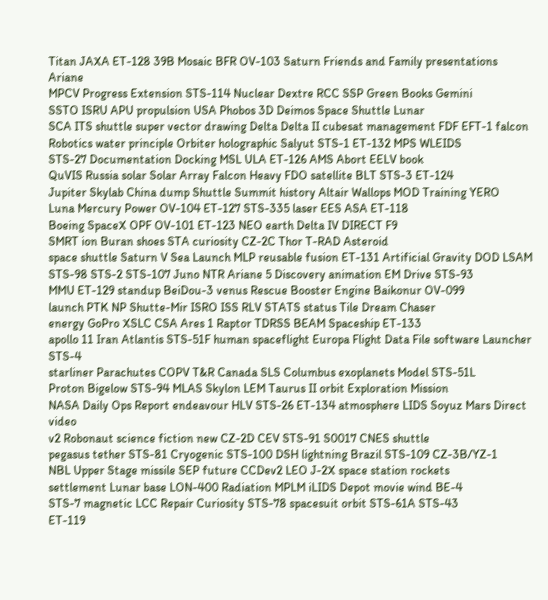Titan JAXA ET-128 39B Mosaic BFR OV-103 Saturn Friends and Family presentations Ariane
MPCV Progress Extension STS-114 Nuclear Dextre RCC SSP Green Books Gemini
SSTO ISRU APU propulsion USA Phobos 3D Deimos Space Shuttle Lunar
SCA ITS shuttle super vector drawing Delta Delta II cubesat management FDF EFT-1 falcon
Robotics water principle Orbiter holographic Salyut STS-1 ET-132 MPS WLEIDS
STS-27 Documentation Docking MSL ULA ET-126 AMS Abort EELV book
QuVIS Russia solar Solar Array Falcon Heavy FDO satellite BLT STS-3 ET-124
Jupiter Skylab China dump Shuttle Summit history Altair Wallops MOD Training YERO
Luna Mercury Power OV-104 ET-127 STS-335 laser EES ASA ET-118
Boeing SpaceX OPF OV-101 ET-123 NEO earth Delta IV DIRECT F9
SMRT ion Buran shoes STA curiosity CZ-2C Thor T-RAD Asteroid
space shuttle Saturn V Sea Launch MLP reusable fusion ET-131 Artificial Gravity DOD LSAM
STS-98 STS-2 STS-107 Juno NTR Ariane 5 Discovery animation EM Drive STS-93
MMU ET-129 standup BeiDou-3 venus Rescue Booster Engine Baikonur OV-099
launch PTK NP Shutte-Mir ISRO ISS RLV STATS status Tile Dream Chaser
energy GoPro XSLC CSA Ares 1 Raptor TDRSS BEAM Spaceship ET-133
apollo 11 Iran Atlantis STS-51F human spaceflight Europa Flight Data File software Launcher STS-4
starliner Parachutes COPV T&R Canada SLS Columbus exoplanets Model STS-51L
Proton Bigelow STS-94 MLAS Skylon LEM Taurus II orbit Exploration Mission
NASA Daily Ops Report endeavour HLV STS-26 ET-134 atmosphere LIDS Soyuz Mars Direct video
v2 Robonaut science fiction new CZ-2D CEV STS-91 S0017 CNES shuttle
pegasus tether STS-81 Cryogenic STS-100 DSH lightning Brazil STS-109 CZ-3B/YZ-1
NBL Upper Stage missile SEP future CCDev2 LEO J-2X space station rockets
settlement Lunar base LON-400 Radiation MPLM iLIDS Depot movie wind BE-4
STS-7 magnetic LCC Repair Curiosity STS-78 spacesuit orbit STS-61A STS-43
ET-119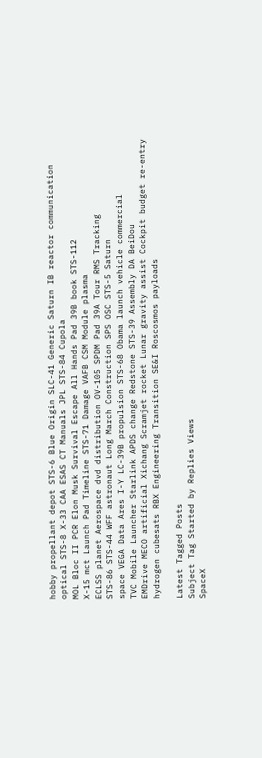hobby propellant depot STS-6 Blue Origin SLC-41 Generic Saturn IB reactor communication
optical STS-8 X-33 CAA ESAS CT Manuals JPL STS-84 Cupola
MOL Bloc II PCR Elon Musk Survival Escape All Hands Pad 39B book STS-112
X-15 mct Launch Pad Timeline STS-71 Damage VAFB CSM Module plasma
ECLSS planet Aerospace dvd distribution OV-105 SPDM Pad 39A Tour RMS Tracking
STS-86 STS-44 WFF astronaut Long March Construction SPS OSC STS-5 Saturn
space VEGA Data Ares I-Y LC-39B propulsion STS-68 Obama launch vehicle commercial
TVC Mobile Launcher Starlink APDS change Redstone STS-39 Assembly DA BeiDou
EMDrive MECO artificial Xichang Scramjet rocket Lunar gravity assist Cockpit budget re-entry
hydrogen cubesats RBX Engineering Transition SE&I Roscosmos payloads

Latest Tagged Posts
Subject Tag Started by Replies Views
SpaceX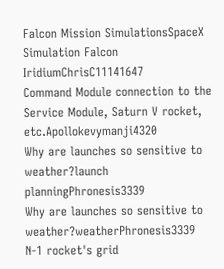Falcon Mission SimulationsSpaceX Simulation Falcon IridiumChrisC11141647
Command Module connection to the Service Module, Saturn V rocket, etc.Apollokevymanji4320
Why are launches so sensitive to weather?launch planningPhronesis3339
Why are launches so sensitive to weather?weatherPhronesis3339
N-1 rocket's grid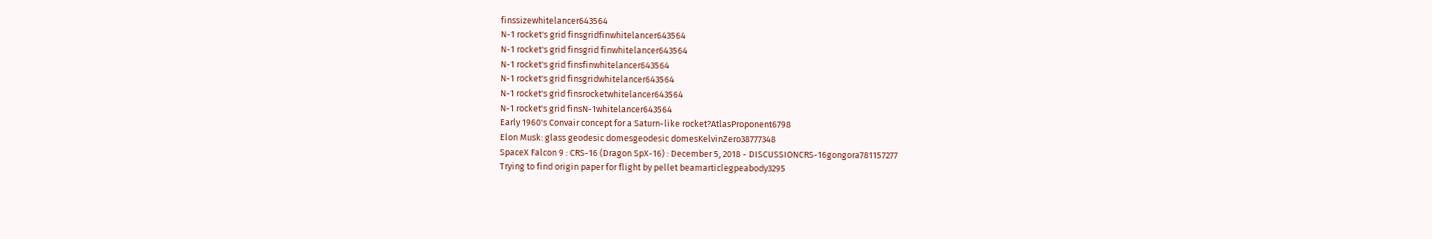finssizewhitelancer643564
N-1 rocket's grid finsgridfinwhitelancer643564
N-1 rocket's grid finsgrid finwhitelancer643564
N-1 rocket's grid finsfinwhitelancer643564
N-1 rocket's grid finsgridwhitelancer643564
N-1 rocket's grid finsrocketwhitelancer643564
N-1 rocket's grid finsN-1whitelancer643564
Early 1960's Convair concept for a Saturn-like rocket?AtlasProponent6798
Elon Musk: glass geodesic domesgeodesic domesKelvinZero38777348
SpaceX Falcon 9 : CRS-16 (Dragon SpX-16) : December 5, 2018 - DISCUSSIONCRS-16gongora781157277
Trying to find origin paper for flight by pellet beamarticlegpeabody3295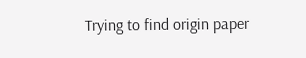Trying to find origin paper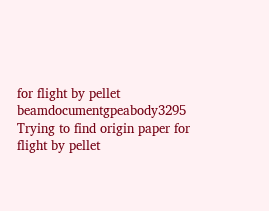for flight by pellet beamdocumentgpeabody3295
Trying to find origin paper for flight by pellet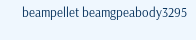beampellet beamgpeabody3295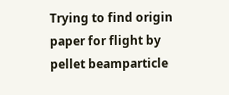Trying to find origin paper for flight by pellet beamparticle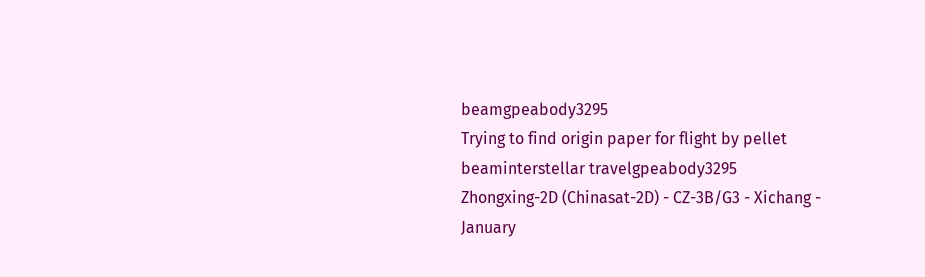beamgpeabody3295
Trying to find origin paper for flight by pellet beaminterstellar travelgpeabody3295
Zhongxing-2D (Chinasat-2D) - CZ-3B/G3 - Xichang - January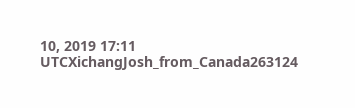10, 2019 17:11 UTCXichangJosh_from_Canada263124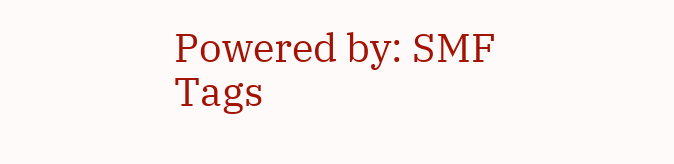Powered by: SMF Tags